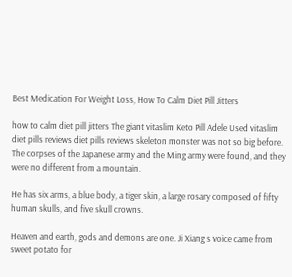Best Medication For Weight Loss, How To Calm Diet Pill Jitters

how to calm diet pill jitters The giant vitaslim Keto Pill Adele Used vitaslim diet pills reviews diet pills reviews skeleton monster was not so big before. The corpses of the Japanese army and the Ming army were found, and they were no different from a mountain.

He has six arms, a blue body, a tiger skin, a large rosary composed of fifty human skulls, and five skull crowns.

Heaven and earth, gods and demons are one. Ji Xiang s voice came from sweet potato for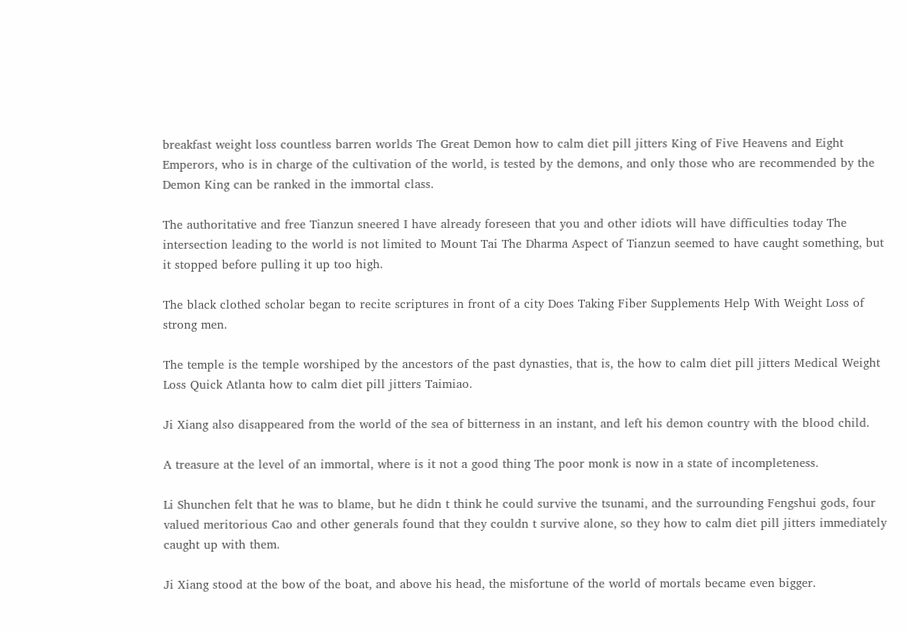breakfast weight loss countless barren worlds The Great Demon how to calm diet pill jitters King of Five Heavens and Eight Emperors, who is in charge of the cultivation of the world, is tested by the demons, and only those who are recommended by the Demon King can be ranked in the immortal class.

The authoritative and free Tianzun sneered I have already foreseen that you and other idiots will have difficulties today The intersection leading to the world is not limited to Mount Tai The Dharma Aspect of Tianzun seemed to have caught something, but it stopped before pulling it up too high.

The black clothed scholar began to recite scriptures in front of a city Does Taking Fiber Supplements Help With Weight Loss of strong men.

The temple is the temple worshiped by the ancestors of the past dynasties, that is, the how to calm diet pill jitters Medical Weight Loss Quick Atlanta how to calm diet pill jitters Taimiao.

Ji Xiang also disappeared from the world of the sea of bitterness in an instant, and left his demon country with the blood child.

A treasure at the level of an immortal, where is it not a good thing The poor monk is now in a state of incompleteness.

Li Shunchen felt that he was to blame, but he didn t think he could survive the tsunami, and the surrounding Fengshui gods, four valued meritorious Cao and other generals found that they couldn t survive alone, so they how to calm diet pill jitters immediately caught up with them.

Ji Xiang stood at the bow of the boat, and above his head, the misfortune of the world of mortals became even bigger.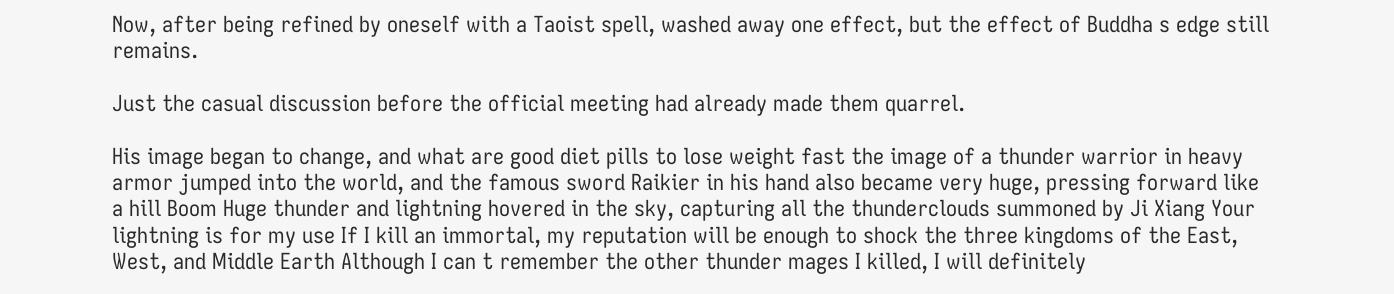Now, after being refined by oneself with a Taoist spell, washed away one effect, but the effect of Buddha s edge still remains.

Just the casual discussion before the official meeting had already made them quarrel.

His image began to change, and what are good diet pills to lose weight fast the image of a thunder warrior in heavy armor jumped into the world, and the famous sword Raikier in his hand also became very huge, pressing forward like a hill Boom Huge thunder and lightning hovered in the sky, capturing all the thunderclouds summoned by Ji Xiang Your lightning is for my use If I kill an immortal, my reputation will be enough to shock the three kingdoms of the East, West, and Middle Earth Although I can t remember the other thunder mages I killed, I will definitely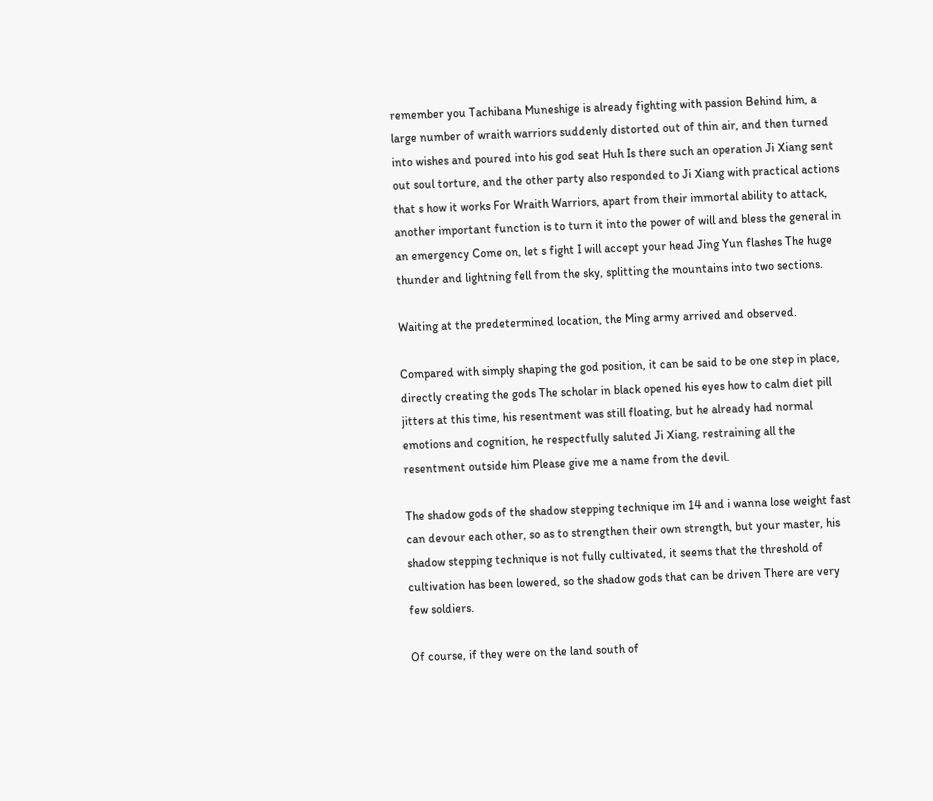remember you Tachibana Muneshige is already fighting with passion Behind him, a large number of wraith warriors suddenly distorted out of thin air, and then turned into wishes and poured into his god seat Huh Is there such an operation Ji Xiang sent out soul torture, and the other party also responded to Ji Xiang with practical actions that s how it works For Wraith Warriors, apart from their immortal ability to attack, another important function is to turn it into the power of will and bless the general in an emergency Come on, let s fight I will accept your head Jing Yun flashes The huge thunder and lightning fell from the sky, splitting the mountains into two sections.

Waiting at the predetermined location, the Ming army arrived and observed.

Compared with simply shaping the god position, it can be said to be one step in place, directly creating the gods The scholar in black opened his eyes how to calm diet pill jitters at this time, his resentment was still floating, but he already had normal emotions and cognition, he respectfully saluted Ji Xiang, restraining all the resentment outside him Please give me a name from the devil.

The shadow gods of the shadow stepping technique im 14 and i wanna lose weight fast can devour each other, so as to strengthen their own strength, but your master, his shadow stepping technique is not fully cultivated, it seems that the threshold of cultivation has been lowered, so the shadow gods that can be driven There are very few soldiers.

Of course, if they were on the land south of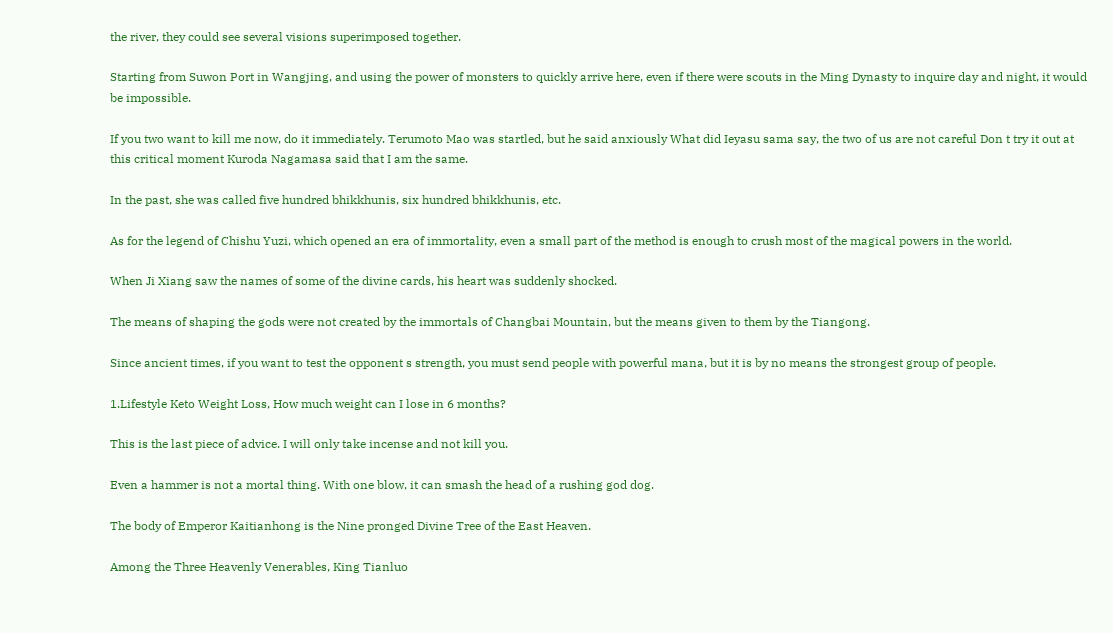the river, they could see several visions superimposed together.

Starting from Suwon Port in Wangjing, and using the power of monsters to quickly arrive here, even if there were scouts in the Ming Dynasty to inquire day and night, it would be impossible.

If you two want to kill me now, do it immediately. Terumoto Mao was startled, but he said anxiously What did Ieyasu sama say, the two of us are not careful Don t try it out at this critical moment Kuroda Nagamasa said that I am the same.

In the past, she was called five hundred bhikkhunis, six hundred bhikkhunis, etc.

As for the legend of Chishu Yuzi, which opened an era of immortality, even a small part of the method is enough to crush most of the magical powers in the world.

When Ji Xiang saw the names of some of the divine cards, his heart was suddenly shocked.

The means of shaping the gods were not created by the immortals of Changbai Mountain, but the means given to them by the Tiangong.

Since ancient times, if you want to test the opponent s strength, you must send people with powerful mana, but it is by no means the strongest group of people.

1.Lifestyle Keto Weight Loss, How much weight can I lose in 6 months?

This is the last piece of advice. I will only take incense and not kill you.

Even a hammer is not a mortal thing. With one blow, it can smash the head of a rushing god dog.

The body of Emperor Kaitianhong is the Nine pronged Divine Tree of the East Heaven.

Among the Three Heavenly Venerables, King Tianluo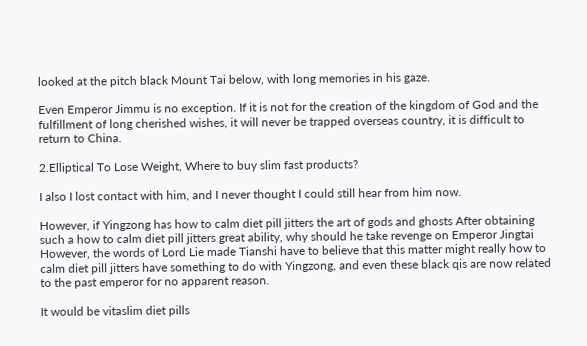looked at the pitch black Mount Tai below, with long memories in his gaze.

Even Emperor Jimmu is no exception. If it is not for the creation of the kingdom of God and the fulfillment of long cherished wishes, it will never be trapped overseas country, it is difficult to return to China.

2.Elliptical To Lose Weight, Where to buy slim fast products?

I also I lost contact with him, and I never thought I could still hear from him now.

However, if Yingzong has how to calm diet pill jitters the art of gods and ghosts After obtaining such a how to calm diet pill jitters great ability, why should he take revenge on Emperor Jingtai However, the words of Lord Lie made Tianshi have to believe that this matter might really how to calm diet pill jitters have something to do with Yingzong, and even these black qis are now related to the past emperor for no apparent reason.

It would be vitaslim diet pills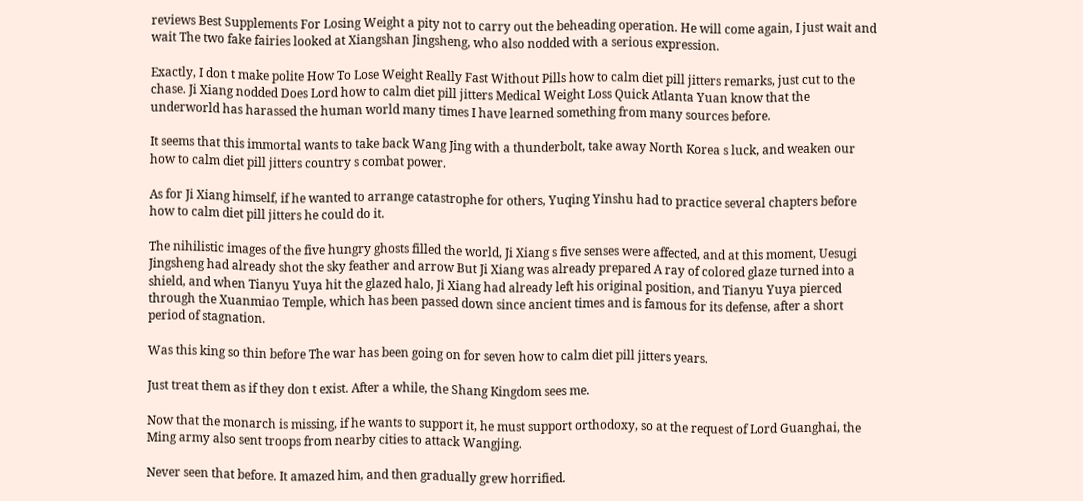reviews Best Supplements For Losing Weight a pity not to carry out the beheading operation. He will come again, I just wait and wait The two fake fairies looked at Xiangshan Jingsheng, who also nodded with a serious expression.

Exactly, I don t make polite How To Lose Weight Really Fast Without Pills how to calm diet pill jitters remarks, just cut to the chase. Ji Xiang nodded Does Lord how to calm diet pill jitters Medical Weight Loss Quick Atlanta Yuan know that the underworld has harassed the human world many times I have learned something from many sources before.

It seems that this immortal wants to take back Wang Jing with a thunderbolt, take away North Korea s luck, and weaken our how to calm diet pill jitters country s combat power.

As for Ji Xiang himself, if he wanted to arrange catastrophe for others, Yuqing Yinshu had to practice several chapters before how to calm diet pill jitters he could do it.

The nihilistic images of the five hungry ghosts filled the world, Ji Xiang s five senses were affected, and at this moment, Uesugi Jingsheng had already shot the sky feather and arrow But Ji Xiang was already prepared A ray of colored glaze turned into a shield, and when Tianyu Yuya hit the glazed halo, Ji Xiang had already left his original position, and Tianyu Yuya pierced through the Xuanmiao Temple, which has been passed down since ancient times and is famous for its defense, after a short period of stagnation.

Was this king so thin before The war has been going on for seven how to calm diet pill jitters years.

Just treat them as if they don t exist. After a while, the Shang Kingdom sees me.

Now that the monarch is missing, if he wants to support it, he must support orthodoxy, so at the request of Lord Guanghai, the Ming army also sent troops from nearby cities to attack Wangjing.

Never seen that before. It amazed him, and then gradually grew horrified.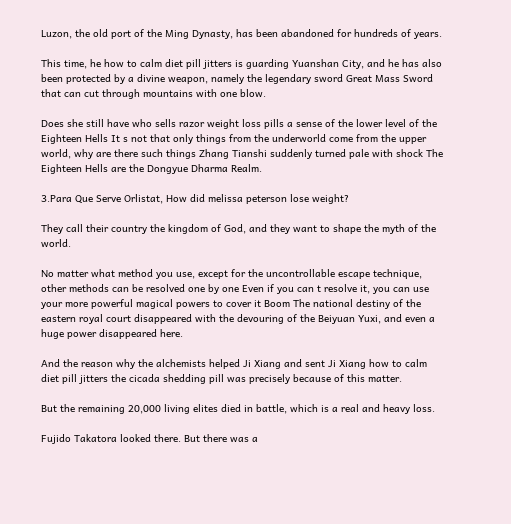Luzon, the old port of the Ming Dynasty, has been abandoned for hundreds of years.

This time, he how to calm diet pill jitters is guarding Yuanshan City, and he has also been protected by a divine weapon, namely the legendary sword Great Mass Sword that can cut through mountains with one blow.

Does she still have who sells razor weight loss pills a sense of the lower level of the Eighteen Hells It s not that only things from the underworld come from the upper world, why are there such things Zhang Tianshi suddenly turned pale with shock The Eighteen Hells are the Dongyue Dharma Realm.

3.Para Que Serve Orlistat, How did melissa peterson lose weight?

They call their country the kingdom of God, and they want to shape the myth of the world.

No matter what method you use, except for the uncontrollable escape technique, other methods can be resolved one by one Even if you can t resolve it, you can use your more powerful magical powers to cover it Boom The national destiny of the eastern royal court disappeared with the devouring of the Beiyuan Yuxi, and even a huge power disappeared here.

And the reason why the alchemists helped Ji Xiang and sent Ji Xiang how to calm diet pill jitters the cicada shedding pill was precisely because of this matter.

But the remaining 20,000 living elites died in battle, which is a real and heavy loss.

Fujido Takatora looked there. But there was a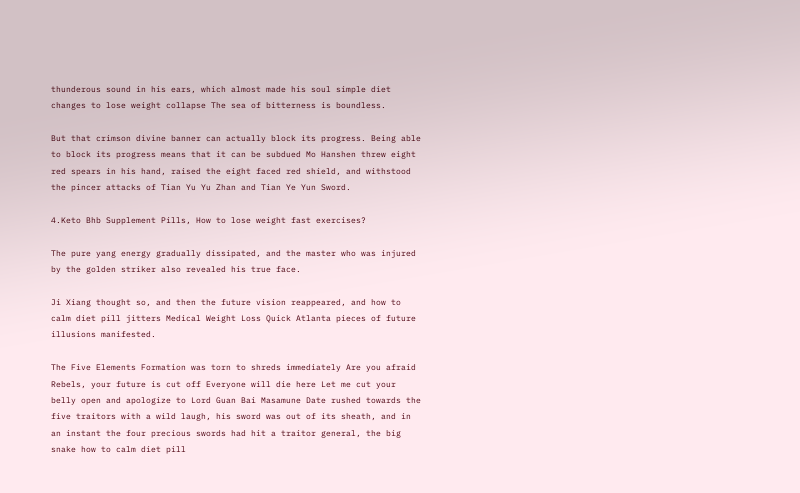thunderous sound in his ears, which almost made his soul simple diet changes to lose weight collapse The sea of bitterness is boundless.

But that crimson divine banner can actually block its progress. Being able to block its progress means that it can be subdued Mo Hanshen threw eight red spears in his hand, raised the eight faced red shield, and withstood the pincer attacks of Tian Yu Yu Zhan and Tian Ye Yun Sword.

4.Keto Bhb Supplement Pills, How to lose weight fast exercises?

The pure yang energy gradually dissipated, and the master who was injured by the golden striker also revealed his true face.

Ji Xiang thought so, and then the future vision reappeared, and how to calm diet pill jitters Medical Weight Loss Quick Atlanta pieces of future illusions manifested.

The Five Elements Formation was torn to shreds immediately Are you afraid Rebels, your future is cut off Everyone will die here Let me cut your belly open and apologize to Lord Guan Bai Masamune Date rushed towards the five traitors with a wild laugh, his sword was out of its sheath, and in an instant the four precious swords had hit a traitor general, the big snake how to calm diet pill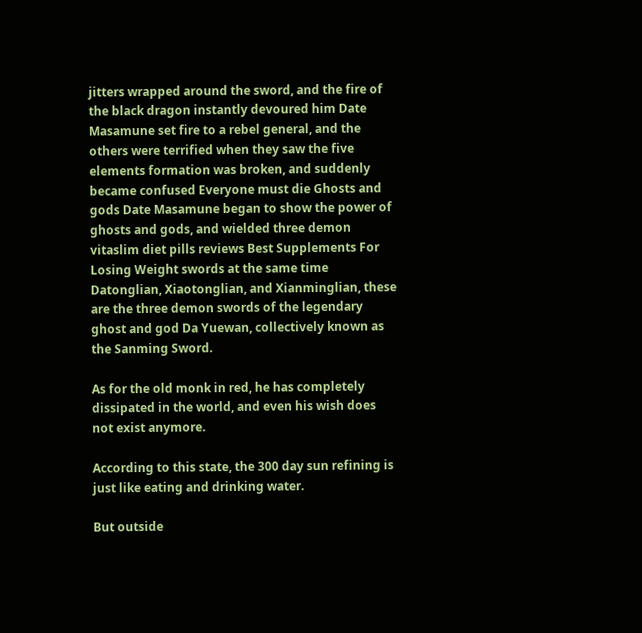jitters wrapped around the sword, and the fire of the black dragon instantly devoured him Date Masamune set fire to a rebel general, and the others were terrified when they saw the five elements formation was broken, and suddenly became confused Everyone must die Ghosts and gods Date Masamune began to show the power of ghosts and gods, and wielded three demon vitaslim diet pills reviews Best Supplements For Losing Weight swords at the same time Datonglian, Xiaotonglian, and Xianminglian, these are the three demon swords of the legendary ghost and god Da Yuewan, collectively known as the Sanming Sword.

As for the old monk in red, he has completely dissipated in the world, and even his wish does not exist anymore.

According to this state, the 300 day sun refining is just like eating and drinking water.

But outside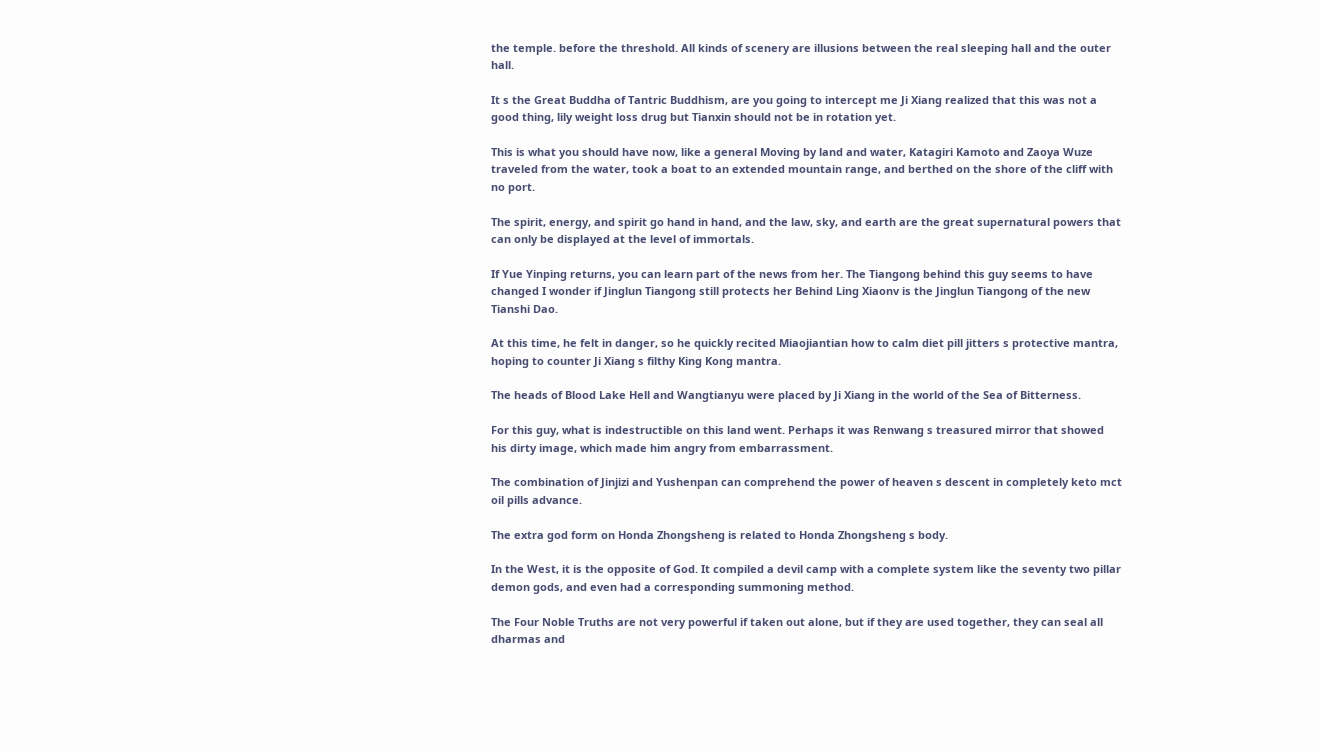the temple. before the threshold. All kinds of scenery are illusions between the real sleeping hall and the outer hall.

It s the Great Buddha of Tantric Buddhism, are you going to intercept me Ji Xiang realized that this was not a good thing, lily weight loss drug but Tianxin should not be in rotation yet.

This is what you should have now, like a general Moving by land and water, Katagiri Kamoto and Zaoya Wuze traveled from the water, took a boat to an extended mountain range, and berthed on the shore of the cliff with no port.

The spirit, energy, and spirit go hand in hand, and the law, sky, and earth are the great supernatural powers that can only be displayed at the level of immortals.

If Yue Yinping returns, you can learn part of the news from her. The Tiangong behind this guy seems to have changed I wonder if Jinglun Tiangong still protects her Behind Ling Xiaonv is the Jinglun Tiangong of the new Tianshi Dao.

At this time, he felt in danger, so he quickly recited Miaojiantian how to calm diet pill jitters s protective mantra, hoping to counter Ji Xiang s filthy King Kong mantra.

The heads of Blood Lake Hell and Wangtianyu were placed by Ji Xiang in the world of the Sea of Bitterness.

For this guy, what is indestructible on this land went. Perhaps it was Renwang s treasured mirror that showed his dirty image, which made him angry from embarrassment.

The combination of Jinjizi and Yushenpan can comprehend the power of heaven s descent in completely keto mct oil pills advance.

The extra god form on Honda Zhongsheng is related to Honda Zhongsheng s body.

In the West, it is the opposite of God. It compiled a devil camp with a complete system like the seventy two pillar demon gods, and even had a corresponding summoning method.

The Four Noble Truths are not very powerful if taken out alone, but if they are used together, they can seal all dharmas and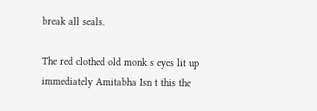break all seals.

The red clothed old monk s eyes lit up immediately Amitabha Isn t this the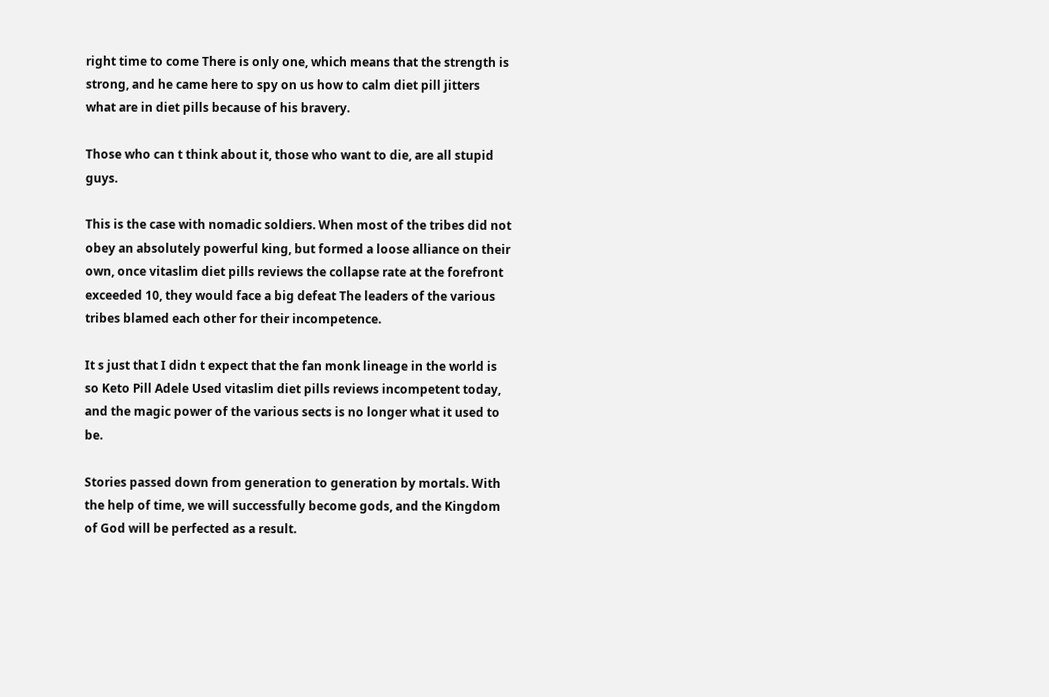right time to come There is only one, which means that the strength is strong, and he came here to spy on us how to calm diet pill jitters what are in diet pills because of his bravery.

Those who can t think about it, those who want to die, are all stupid guys.

This is the case with nomadic soldiers. When most of the tribes did not obey an absolutely powerful king, but formed a loose alliance on their own, once vitaslim diet pills reviews the collapse rate at the forefront exceeded 10, they would face a big defeat The leaders of the various tribes blamed each other for their incompetence.

It s just that I didn t expect that the fan monk lineage in the world is so Keto Pill Adele Used vitaslim diet pills reviews incompetent today, and the magic power of the various sects is no longer what it used to be.

Stories passed down from generation to generation by mortals. With the help of time, we will successfully become gods, and the Kingdom of God will be perfected as a result.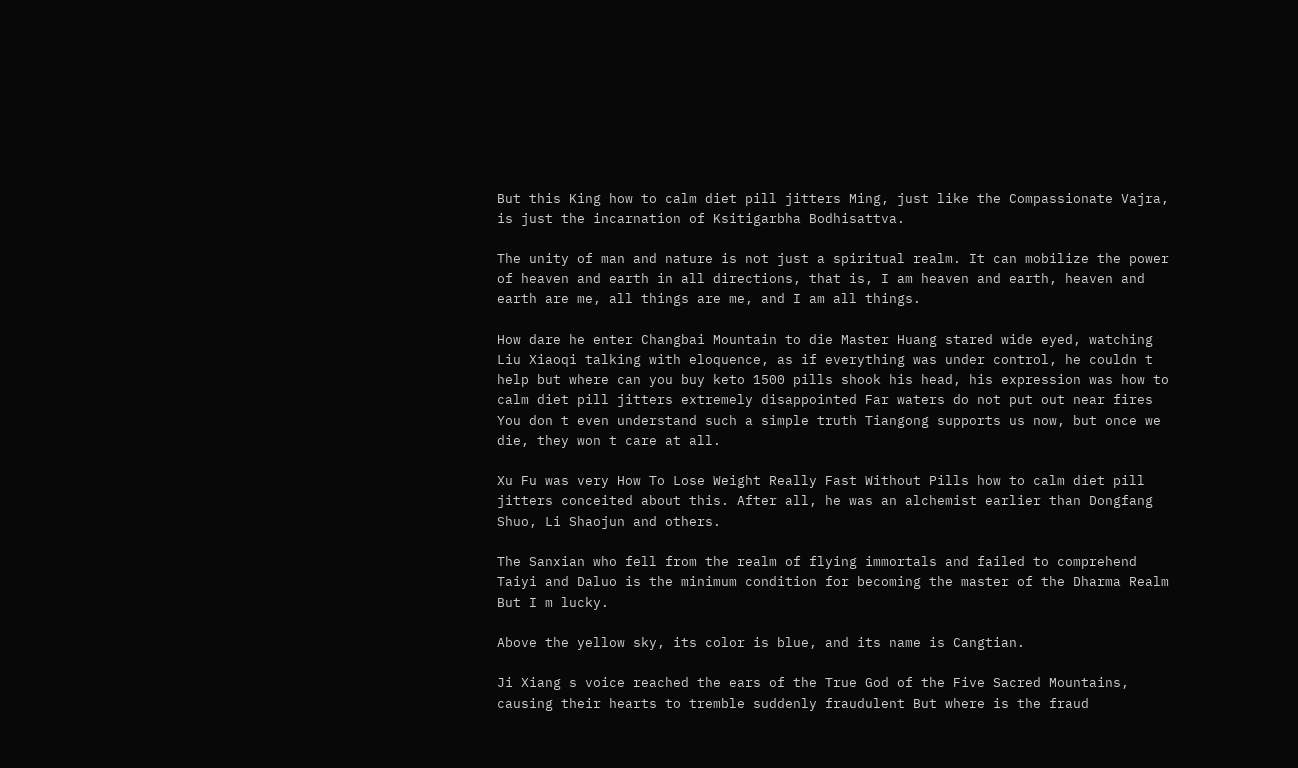But this King how to calm diet pill jitters Ming, just like the Compassionate Vajra, is just the incarnation of Ksitigarbha Bodhisattva.

The unity of man and nature is not just a spiritual realm. It can mobilize the power of heaven and earth in all directions, that is, I am heaven and earth, heaven and earth are me, all things are me, and I am all things.

How dare he enter Changbai Mountain to die Master Huang stared wide eyed, watching Liu Xiaoqi talking with eloquence, as if everything was under control, he couldn t help but where can you buy keto 1500 pills shook his head, his expression was how to calm diet pill jitters extremely disappointed Far waters do not put out near fires You don t even understand such a simple truth Tiangong supports us now, but once we die, they won t care at all.

Xu Fu was very How To Lose Weight Really Fast Without Pills how to calm diet pill jitters conceited about this. After all, he was an alchemist earlier than Dongfang Shuo, Li Shaojun and others.

The Sanxian who fell from the realm of flying immortals and failed to comprehend Taiyi and Daluo is the minimum condition for becoming the master of the Dharma Realm But I m lucky.

Above the yellow sky, its color is blue, and its name is Cangtian.

Ji Xiang s voice reached the ears of the True God of the Five Sacred Mountains, causing their hearts to tremble suddenly fraudulent But where is the fraud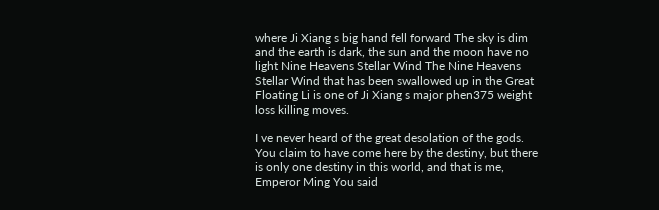where Ji Xiang s big hand fell forward The sky is dim and the earth is dark, the sun and the moon have no light Nine Heavens Stellar Wind The Nine Heavens Stellar Wind that has been swallowed up in the Great Floating Li is one of Ji Xiang s major phen375 weight loss killing moves.

I ve never heard of the great desolation of the gods. You claim to have come here by the destiny, but there is only one destiny in this world, and that is me, Emperor Ming You said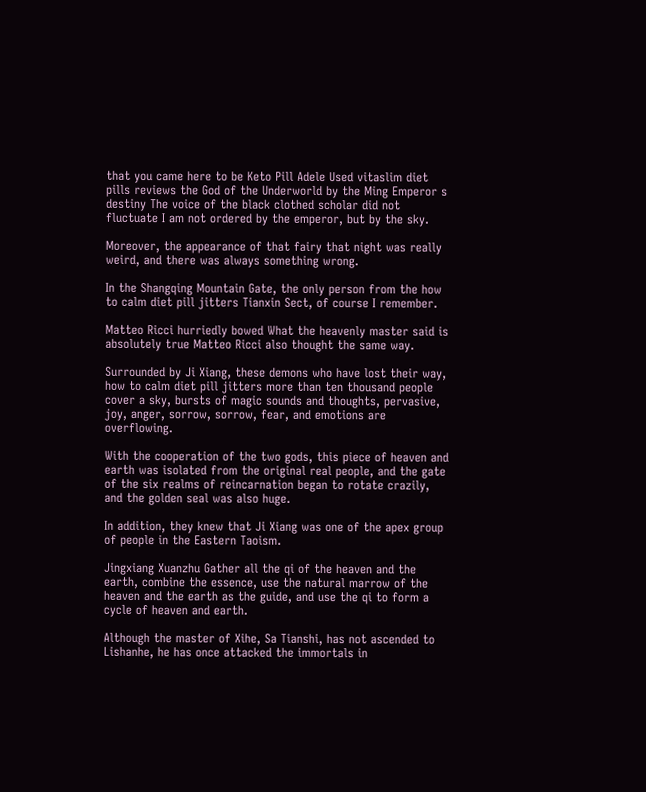that you came here to be Keto Pill Adele Used vitaslim diet pills reviews the God of the Underworld by the Ming Emperor s destiny The voice of the black clothed scholar did not fluctuate I am not ordered by the emperor, but by the sky.

Moreover, the appearance of that fairy that night was really weird, and there was always something wrong.

In the Shangqing Mountain Gate, the only person from the how to calm diet pill jitters Tianxin Sect, of course I remember.

Matteo Ricci hurriedly bowed What the heavenly master said is absolutely true Matteo Ricci also thought the same way.

Surrounded by Ji Xiang, these demons who have lost their way, how to calm diet pill jitters more than ten thousand people cover a sky, bursts of magic sounds and thoughts, pervasive, joy, anger, sorrow, sorrow, fear, and emotions are overflowing.

With the cooperation of the two gods, this piece of heaven and earth was isolated from the original real people, and the gate of the six realms of reincarnation began to rotate crazily, and the golden seal was also huge.

In addition, they knew that Ji Xiang was one of the apex group of people in the Eastern Taoism.

Jingxiang Xuanzhu Gather all the qi of the heaven and the earth, combine the essence, use the natural marrow of the heaven and the earth as the guide, and use the qi to form a cycle of heaven and earth.

Although the master of Xihe, Sa Tianshi, has not ascended to Lishanhe, he has once attacked the immortals in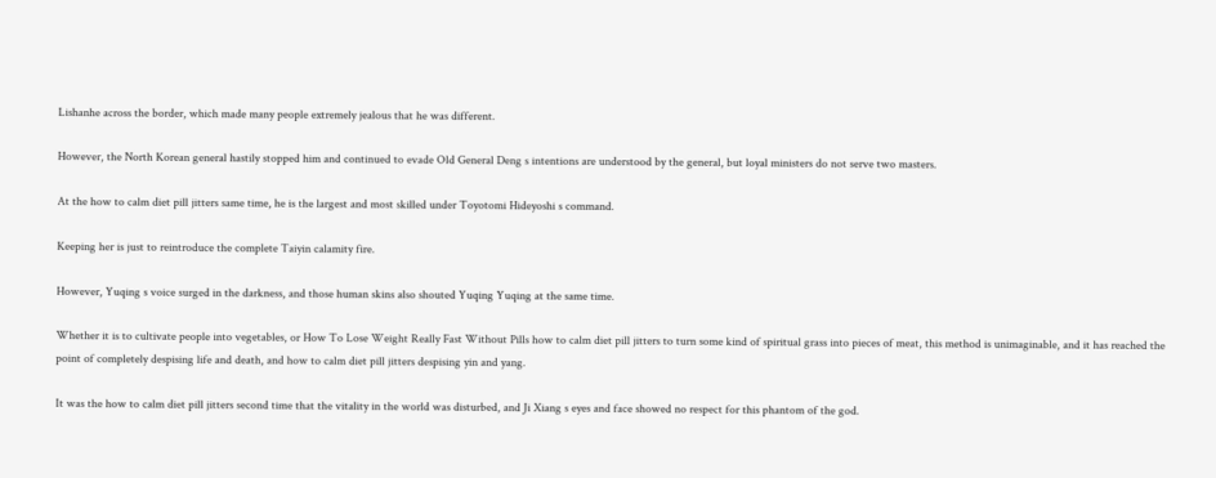Lishanhe across the border, which made many people extremely jealous that he was different.

However, the North Korean general hastily stopped him and continued to evade Old General Deng s intentions are understood by the general, but loyal ministers do not serve two masters.

At the how to calm diet pill jitters same time, he is the largest and most skilled under Toyotomi Hideyoshi s command.

Keeping her is just to reintroduce the complete Taiyin calamity fire.

However, Yuqing s voice surged in the darkness, and those human skins also shouted Yuqing Yuqing at the same time.

Whether it is to cultivate people into vegetables, or How To Lose Weight Really Fast Without Pills how to calm diet pill jitters to turn some kind of spiritual grass into pieces of meat, this method is unimaginable, and it has reached the point of completely despising life and death, and how to calm diet pill jitters despising yin and yang.

It was the how to calm diet pill jitters second time that the vitality in the world was disturbed, and Ji Xiang s eyes and face showed no respect for this phantom of the god.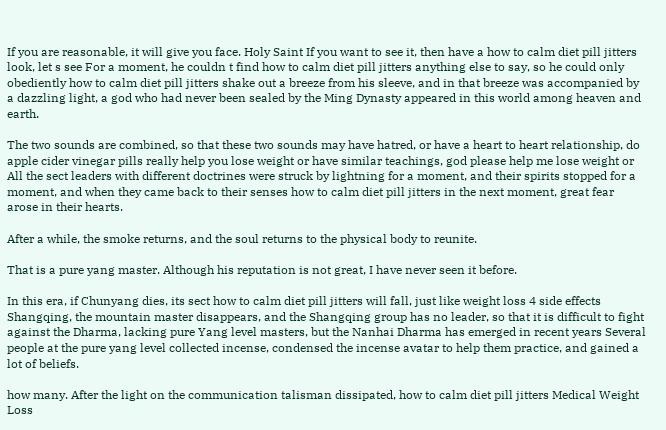If you are reasonable, it will give you face. Holy Saint If you want to see it, then have a how to calm diet pill jitters look, let s see For a moment, he couldn t find how to calm diet pill jitters anything else to say, so he could only obediently how to calm diet pill jitters shake out a breeze from his sleeve, and in that breeze was accompanied by a dazzling light, a god who had never been sealed by the Ming Dynasty appeared in this world among heaven and earth.

The two sounds are combined, so that these two sounds may have hatred, or have a heart to heart relationship, do apple cider vinegar pills really help you lose weight or have similar teachings, god please help me lose weight or All the sect leaders with different doctrines were struck by lightning for a moment, and their spirits stopped for a moment, and when they came back to their senses how to calm diet pill jitters in the next moment, great fear arose in their hearts.

After a while, the smoke returns, and the soul returns to the physical body to reunite.

That is a pure yang master. Although his reputation is not great, I have never seen it before.

In this era, if Chunyang dies, its sect how to calm diet pill jitters will fall, just like weight loss 4 side effects Shangqing, the mountain master disappears, and the Shangqing group has no leader, so that it is difficult to fight against the Dharma, lacking pure Yang level masters, but the Nanhai Dharma has emerged in recent years Several people at the pure yang level collected incense, condensed the incense avatar to help them practice, and gained a lot of beliefs.

how many. After the light on the communication talisman dissipated, how to calm diet pill jitters Medical Weight Loss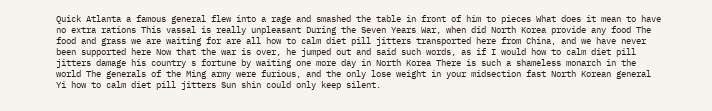Quick Atlanta a famous general flew into a rage and smashed the table in front of him to pieces What does it mean to have no extra rations This vassal is really unpleasant During the Seven Years War, when did North Korea provide any food The food and grass we are waiting for are all how to calm diet pill jitters transported here from China, and we have never been supported here Now that the war is over, he jumped out and said such words, as if I would how to calm diet pill jitters damage his country s fortune by waiting one more day in North Korea There is such a shameless monarch in the world The generals of the Ming army were furious, and the only lose weight in your midsection fast North Korean general Yi how to calm diet pill jitters Sun shin could only keep silent.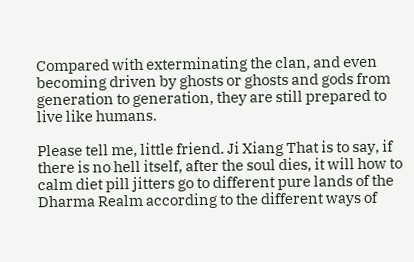Compared with exterminating the clan, and even becoming driven by ghosts or ghosts and gods from generation to generation, they are still prepared to live like humans.

Please tell me, little friend. Ji Xiang That is to say, if there is no hell itself, after the soul dies, it will how to calm diet pill jitters go to different pure lands of the Dharma Realm according to the different ways of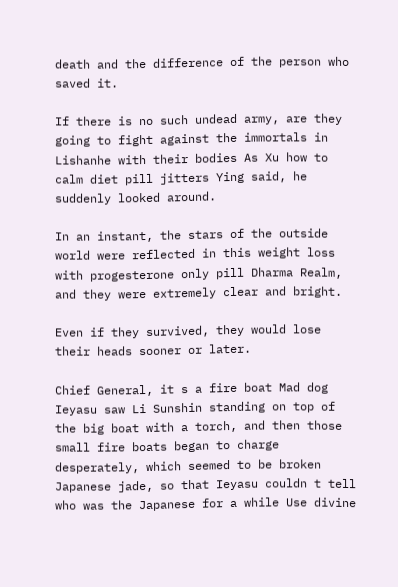death and the difference of the person who saved it.

If there is no such undead army, are they going to fight against the immortals in Lishanhe with their bodies As Xu how to calm diet pill jitters Ying said, he suddenly looked around.

In an instant, the stars of the outside world were reflected in this weight loss with progesterone only pill Dharma Realm, and they were extremely clear and bright.

Even if they survived, they would lose their heads sooner or later.

Chief General, it s a fire boat Mad dog Ieyasu saw Li Sunshin standing on top of the big boat with a torch, and then those small fire boats began to charge desperately, which seemed to be broken Japanese jade, so that Ieyasu couldn t tell who was the Japanese for a while Use divine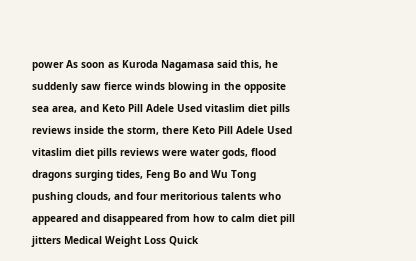power As soon as Kuroda Nagamasa said this, he suddenly saw fierce winds blowing in the opposite sea area, and Keto Pill Adele Used vitaslim diet pills reviews inside the storm, there Keto Pill Adele Used vitaslim diet pills reviews were water gods, flood dragons surging tides, Feng Bo and Wu Tong pushing clouds, and four meritorious talents who appeared and disappeared from how to calm diet pill jitters Medical Weight Loss Quick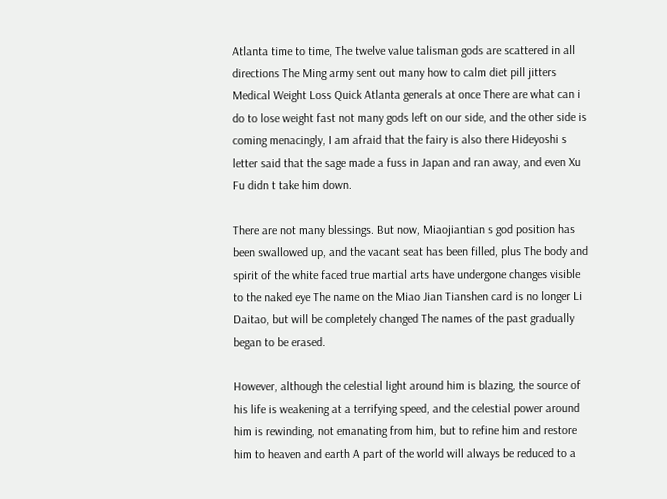Atlanta time to time, The twelve value talisman gods are scattered in all directions The Ming army sent out many how to calm diet pill jitters Medical Weight Loss Quick Atlanta generals at once There are what can i do to lose weight fast not many gods left on our side, and the other side is coming menacingly, I am afraid that the fairy is also there Hideyoshi s letter said that the sage made a fuss in Japan and ran away, and even Xu Fu didn t take him down.

There are not many blessings. But now, Miaojiantian s god position has been swallowed up, and the vacant seat has been filled, plus The body and spirit of the white faced true martial arts have undergone changes visible to the naked eye The name on the Miao Jian Tianshen card is no longer Li Daitao, but will be completely changed The names of the past gradually began to be erased.

However, although the celestial light around him is blazing, the source of his life is weakening at a terrifying speed, and the celestial power around him is rewinding, not emanating from him, but to refine him and restore him to heaven and earth A part of the world will always be reduced to a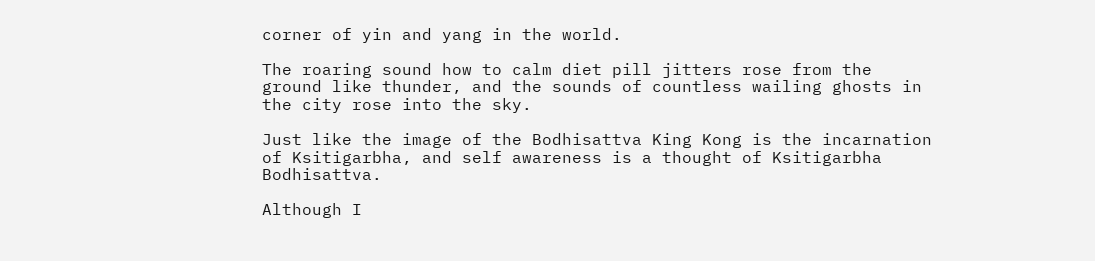corner of yin and yang in the world.

The roaring sound how to calm diet pill jitters rose from the ground like thunder, and the sounds of countless wailing ghosts in the city rose into the sky.

Just like the image of the Bodhisattva King Kong is the incarnation of Ksitigarbha, and self awareness is a thought of Ksitigarbha Bodhisattva.

Although I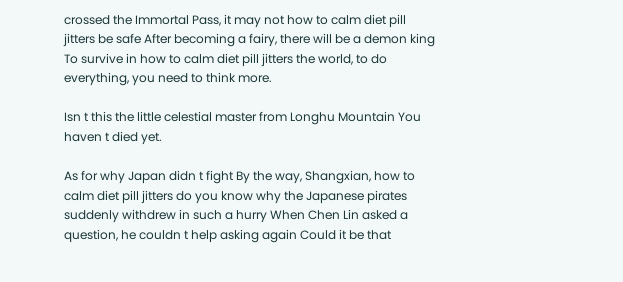crossed the Immortal Pass, it may not how to calm diet pill jitters be safe After becoming a fairy, there will be a demon king To survive in how to calm diet pill jitters the world, to do everything, you need to think more.

Isn t this the little celestial master from Longhu Mountain You haven t died yet.

As for why Japan didn t fight By the way, Shangxian, how to calm diet pill jitters do you know why the Japanese pirates suddenly withdrew in such a hurry When Chen Lin asked a question, he couldn t help asking again Could it be that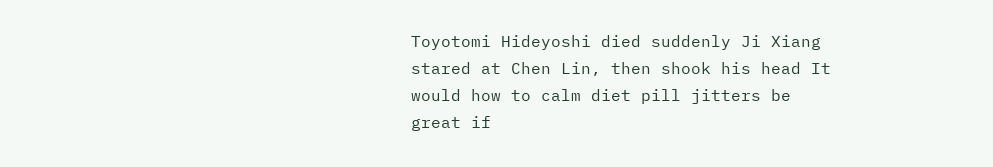Toyotomi Hideyoshi died suddenly Ji Xiang stared at Chen Lin, then shook his head It would how to calm diet pill jitters be great if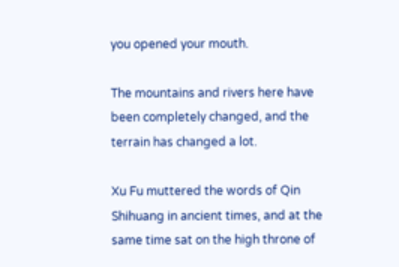you opened your mouth.

The mountains and rivers here have been completely changed, and the terrain has changed a lot.

Xu Fu muttered the words of Qin Shihuang in ancient times, and at the same time sat on the high throne of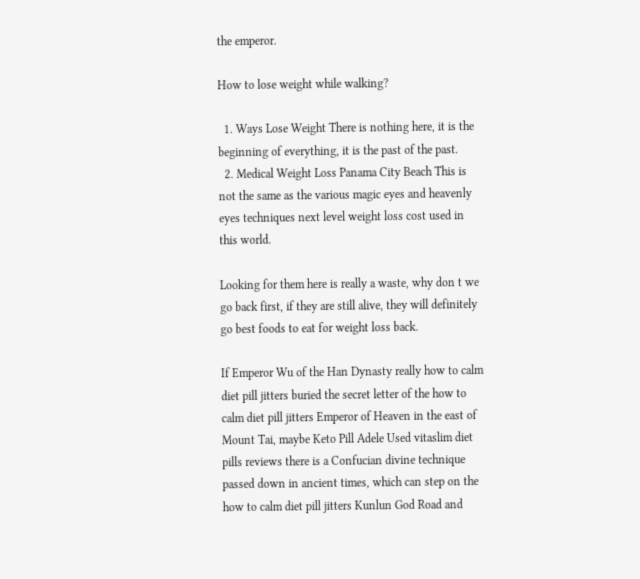the emperor.

How to lose weight while walking?

  1. Ways Lose Weight There is nothing here, it is the beginning of everything, it is the past of the past.
  2. Medical Weight Loss Panama City Beach This is not the same as the various magic eyes and heavenly eyes techniques next level weight loss cost used in this world.

Looking for them here is really a waste, why don t we go back first, if they are still alive, they will definitely go best foods to eat for weight loss back.

If Emperor Wu of the Han Dynasty really how to calm diet pill jitters buried the secret letter of the how to calm diet pill jitters Emperor of Heaven in the east of Mount Tai, maybe Keto Pill Adele Used vitaslim diet pills reviews there is a Confucian divine technique passed down in ancient times, which can step on the how to calm diet pill jitters Kunlun God Road and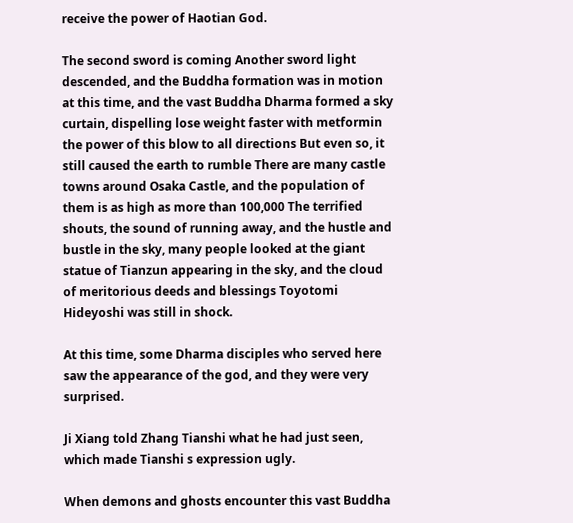receive the power of Haotian God.

The second sword is coming Another sword light descended, and the Buddha formation was in motion at this time, and the vast Buddha Dharma formed a sky curtain, dispelling lose weight faster with metformin the power of this blow to all directions But even so, it still caused the earth to rumble There are many castle towns around Osaka Castle, and the population of them is as high as more than 100,000 The terrified shouts, the sound of running away, and the hustle and bustle in the sky, many people looked at the giant statue of Tianzun appearing in the sky, and the cloud of meritorious deeds and blessings Toyotomi Hideyoshi was still in shock.

At this time, some Dharma disciples who served here saw the appearance of the god, and they were very surprised.

Ji Xiang told Zhang Tianshi what he had just seen, which made Tianshi s expression ugly.

When demons and ghosts encounter this vast Buddha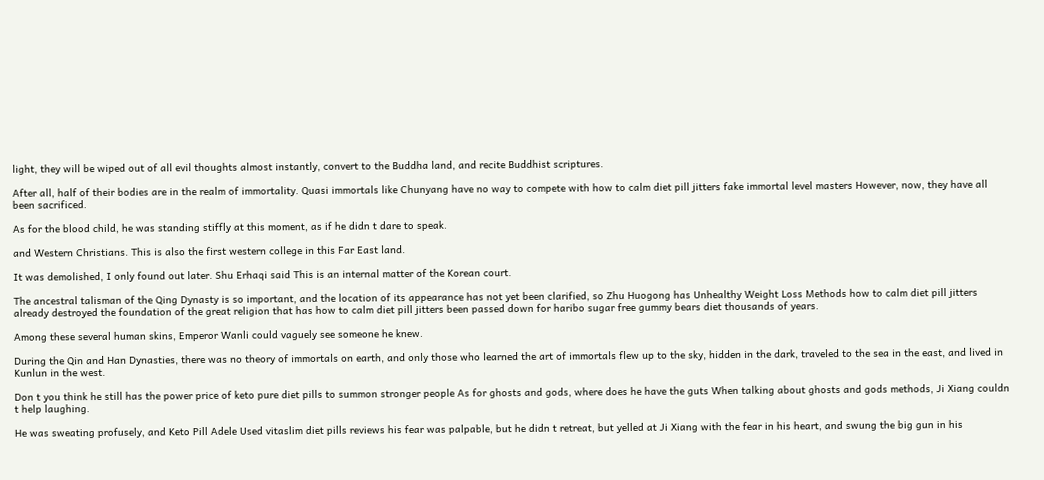light, they will be wiped out of all evil thoughts almost instantly, convert to the Buddha land, and recite Buddhist scriptures.

After all, half of their bodies are in the realm of immortality. Quasi immortals like Chunyang have no way to compete with how to calm diet pill jitters fake immortal level masters However, now, they have all been sacrificed.

As for the blood child, he was standing stiffly at this moment, as if he didn t dare to speak.

and Western Christians. This is also the first western college in this Far East land.

It was demolished, I only found out later. Shu Erhaqi said This is an internal matter of the Korean court.

The ancestral talisman of the Qing Dynasty is so important, and the location of its appearance has not yet been clarified, so Zhu Huogong has Unhealthy Weight Loss Methods how to calm diet pill jitters already destroyed the foundation of the great religion that has how to calm diet pill jitters been passed down for haribo sugar free gummy bears diet thousands of years.

Among these several human skins, Emperor Wanli could vaguely see someone he knew.

During the Qin and Han Dynasties, there was no theory of immortals on earth, and only those who learned the art of immortals flew up to the sky, hidden in the dark, traveled to the sea in the east, and lived in Kunlun in the west.

Don t you think he still has the power price of keto pure diet pills to summon stronger people As for ghosts and gods, where does he have the guts When talking about ghosts and gods methods, Ji Xiang couldn t help laughing.

He was sweating profusely, and Keto Pill Adele Used vitaslim diet pills reviews his fear was palpable, but he didn t retreat, but yelled at Ji Xiang with the fear in his heart, and swung the big gun in his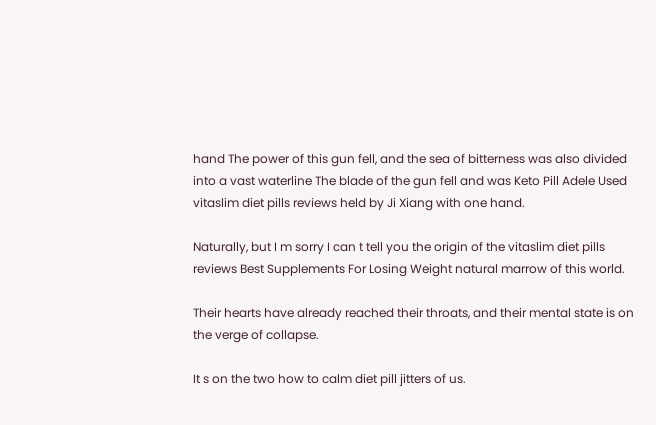hand The power of this gun fell, and the sea of bitterness was also divided into a vast waterline The blade of the gun fell and was Keto Pill Adele Used vitaslim diet pills reviews held by Ji Xiang with one hand.

Naturally, but I m sorry I can t tell you the origin of the vitaslim diet pills reviews Best Supplements For Losing Weight natural marrow of this world.

Their hearts have already reached their throats, and their mental state is on the verge of collapse.

It s on the two how to calm diet pill jitters of us.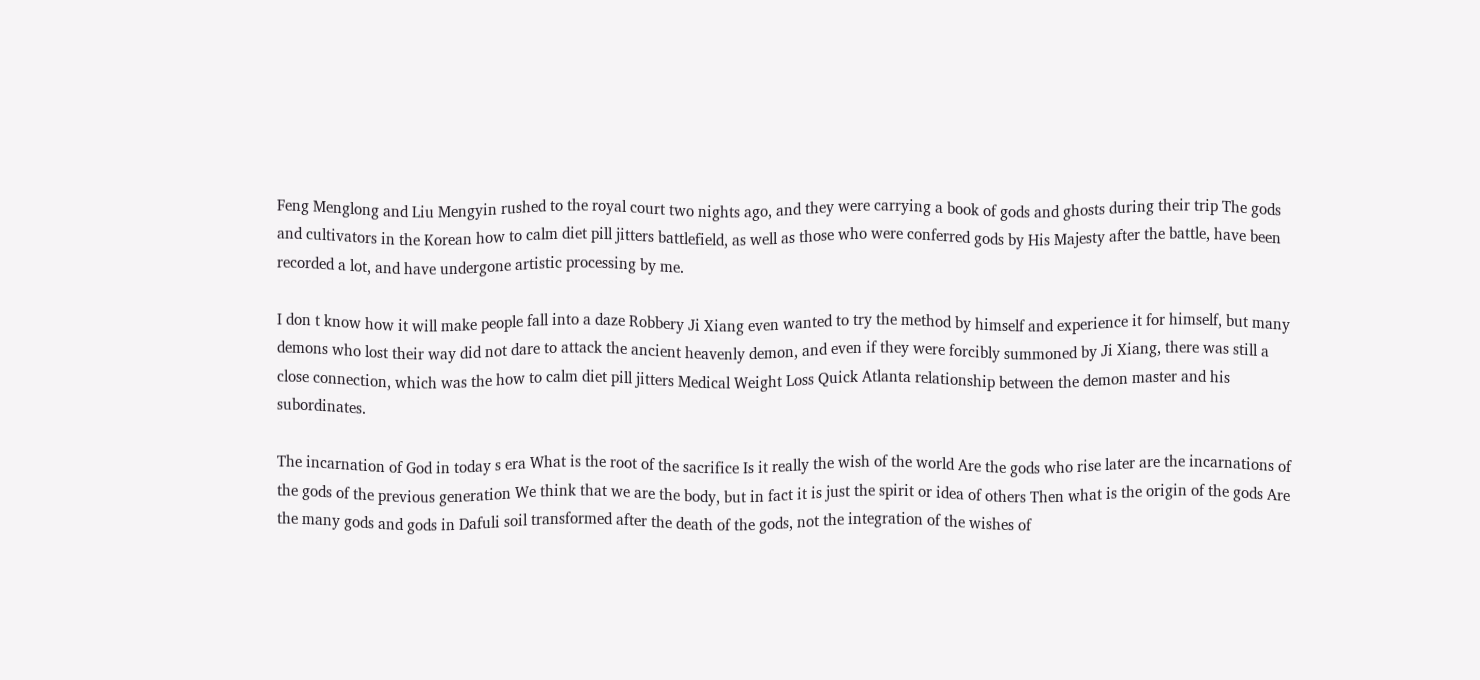Feng Menglong and Liu Mengyin rushed to the royal court two nights ago, and they were carrying a book of gods and ghosts during their trip The gods and cultivators in the Korean how to calm diet pill jitters battlefield, as well as those who were conferred gods by His Majesty after the battle, have been recorded a lot, and have undergone artistic processing by me.

I don t know how it will make people fall into a daze Robbery Ji Xiang even wanted to try the method by himself and experience it for himself, but many demons who lost their way did not dare to attack the ancient heavenly demon, and even if they were forcibly summoned by Ji Xiang, there was still a close connection, which was the how to calm diet pill jitters Medical Weight Loss Quick Atlanta relationship between the demon master and his subordinates.

The incarnation of God in today s era What is the root of the sacrifice Is it really the wish of the world Are the gods who rise later are the incarnations of the gods of the previous generation We think that we are the body, but in fact it is just the spirit or idea of others Then what is the origin of the gods Are the many gods and gods in Dafuli soil transformed after the death of the gods, not the integration of the wishes of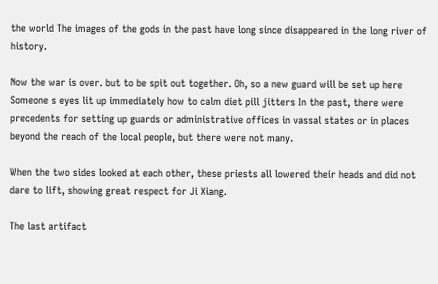the world The images of the gods in the past have long since disappeared in the long river of history.

Now the war is over. but to be spit out together. Oh, so a new guard will be set up here Someone s eyes lit up immediately how to calm diet pill jitters In the past, there were precedents for setting up guards or administrative offices in vassal states or in places beyond the reach of the local people, but there were not many.

When the two sides looked at each other, these priests all lowered their heads and did not dare to lift, showing great respect for Ji Xiang.

The last artifact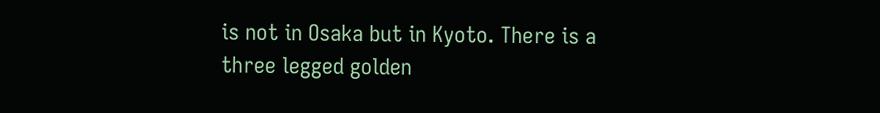is not in Osaka but in Kyoto. There is a three legged golden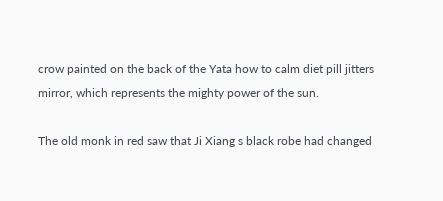crow painted on the back of the Yata how to calm diet pill jitters mirror, which represents the mighty power of the sun.

The old monk in red saw that Ji Xiang s black robe had changed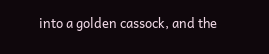into a golden cassock, and the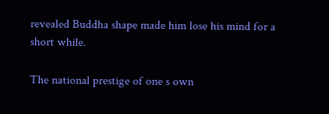revealed Buddha shape made him lose his mind for a short while.

The national prestige of one s own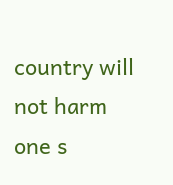country will not harm one s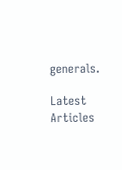generals.

Latest Articles